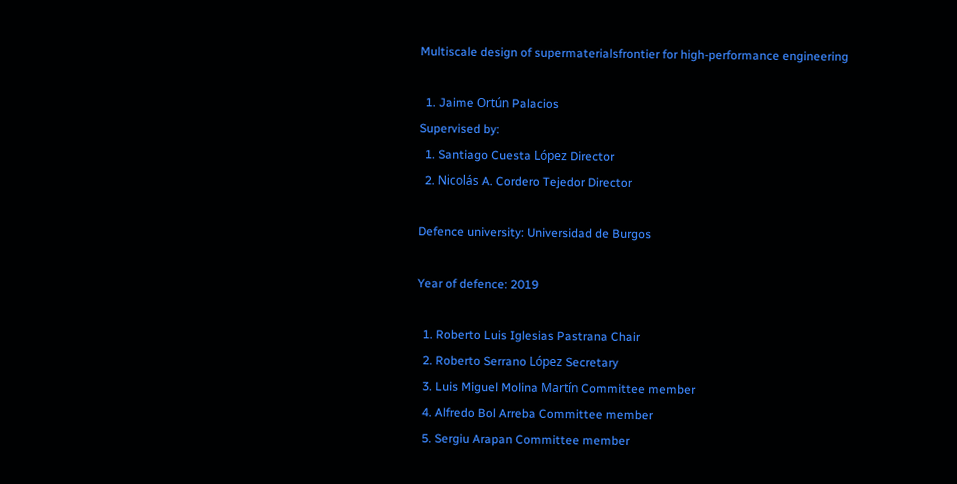Multiscale design of supermaterialsfrontier for high-performance engineering

  1. Jaime Ortún Palacios
Supervised by:
  1. Santiago Cuesta López Director
  2. Nicolás A. Cordero Tejedor Director

Defence university: Universidad de Burgos

Year of defence: 2019

  1. Roberto Luis Iglesias Pastrana Chair
  2. Roberto Serrano López Secretary
  3. Luis Miguel Molina Martín Committee member
  4. Alfredo Bol Arreba Committee member
  5. Sergiu Arapan Committee member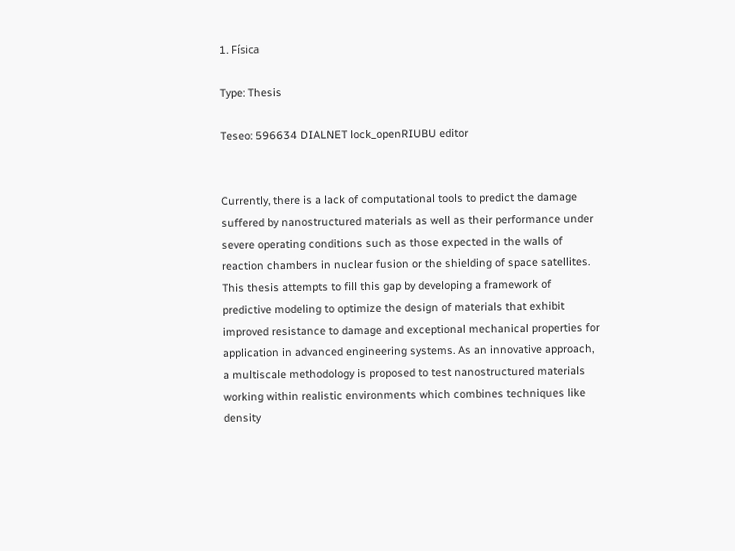1. Física

Type: Thesis

Teseo: 596634 DIALNET lock_openRIUBU editor


Currently, there is a lack of computational tools to predict the damage suffered by nanostructured materials as well as their performance under severe operating conditions such as those expected in the walls of reaction chambers in nuclear fusion or the shielding of space satellites. This thesis attempts to fill this gap by developing a framework of predictive modeling to optimize the design of materials that exhibit improved resistance to damage and exceptional mechanical properties for application in advanced engineering systems. As an innovative approach, a multiscale methodology is proposed to test nanostructured materials working within realistic environments which combines techniques like density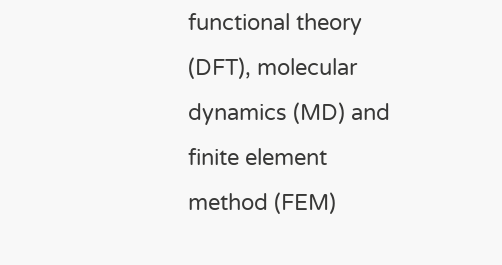functional theory (DFT), molecular dynamics (MD) and finite element method (FEM)